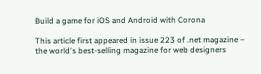Build a game for iOS and Android with Corona

This article first appeared in issue 223 of .net magazine – the world's best-selling magazine for web designers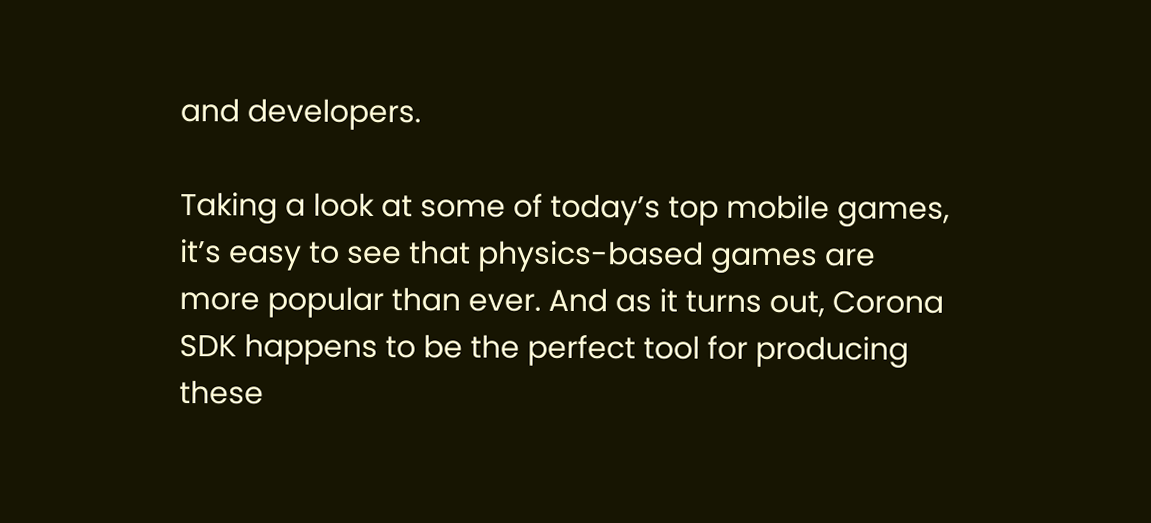and developers.

Taking a look at some of today’s top mobile games, it’s easy to see that physics-based games are more popular than ever. And as it turns out, Corona SDK happens to be the perfect tool for producing these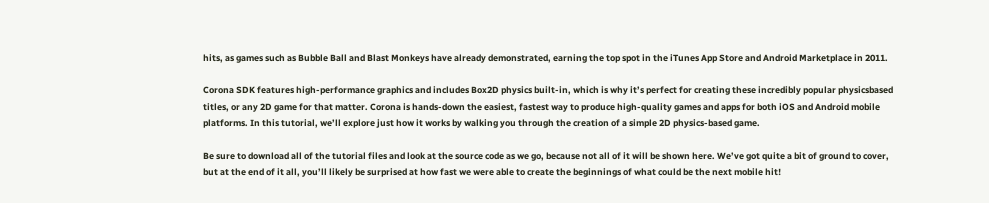hits, as games such as Bubble Ball and Blast Monkeys have already demonstrated, earning the top spot in the iTunes App Store and Android Marketplace in 2011.

Corona SDK features high-performance graphics and includes Box2D physics built-in, which is why it’s perfect for creating these incredibly popular physicsbased titles, or any 2D game for that matter. Corona is hands-down the easiest, fastest way to produce high-quality games and apps for both iOS and Android mobile platforms. In this tutorial, we’ll explore just how it works by walking you through the creation of a simple 2D physics-based game.

Be sure to download all of the tutorial files and look at the source code as we go, because not all of it will be shown here. We’ve got quite a bit of ground to cover, but at the end of it all, you’ll likely be surprised at how fast we were able to create the beginnings of what could be the next mobile hit!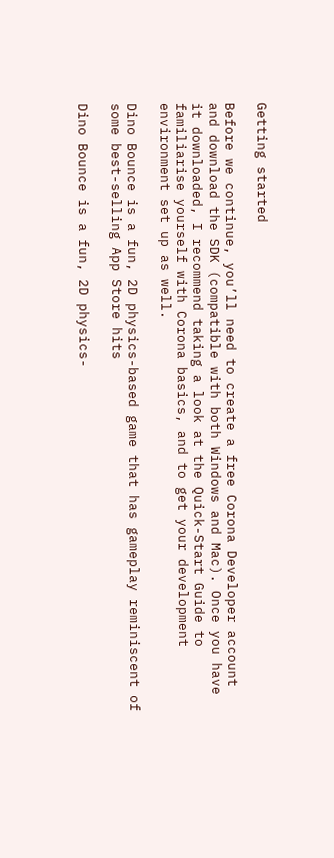Getting started

Before we continue, you’ll need to create a free Corona Developer account and download the SDK (compatible with both Windows and Mac). Once you have it downloaded, I recommend taking a look at the Quick-Start Guide to familiarise yourself with Corona basics, and to get your development environment set up as well.

Dino Bounce is a fun, 2D physics-based game that has gameplay reminiscent of some best-selling App Store hits

Dino Bounce is a fun, 2D physics-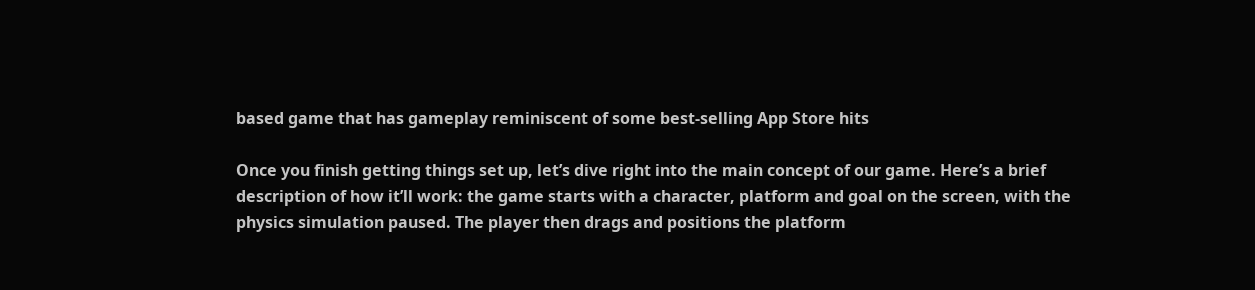based game that has gameplay reminiscent of some best-selling App Store hits

Once you finish getting things set up, let’s dive right into the main concept of our game. Here’s a brief description of how it’ll work: the game starts with a character, platform and goal on the screen, with the physics simulation paused. The player then drags and positions the platform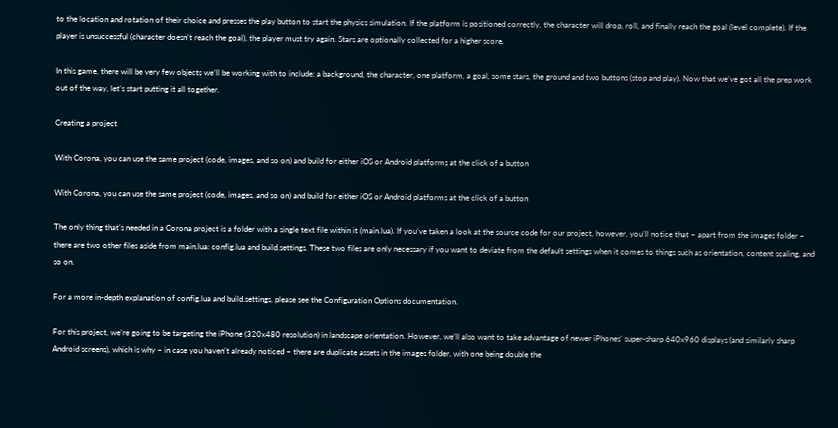to the location and rotation of their choice and presses the play button to start the physics simulation. If the platform is positioned correctly, the character will drop, roll, and finally reach the goal (level complete). If the player is unsuccessful (character doesn’t reach the goal), the player must try again. Stars are optionally collected for a higher score.

In this game, there will be very few objects we’ll be working with to include: a background, the character, one platform, a goal, some stars, the ground and two buttons (stop and play). Now that we’ve got all the prep work out of the way, let’s start putting it all together.

Creating a project

With Corona, you can use the same project (code, images, and so on) and build for either iOS or Android platforms at the click of a button

With Corona, you can use the same project (code, images, and so on) and build for either iOS or Android platforms at the click of a button

The only thing that’s needed in a Corona project is a folder with a single text file within it (main.lua). If you’ve taken a look at the source code for our project, however, you’ll notice that – apart from the images folder – there are two other files aside from main.lua: config.lua and build.settings. These two files are only necessary if you want to deviate from the default settings when it comes to things such as orientation, content scaling, and so on.

For a more in-depth explanation of config.lua and build.settings, please see the Configuration Options documentation.

For this project, we’re going to be targeting the iPhone (320x480 resolution) in landscape orientation. However, we’ll also want to take advantage of newer iPhones’ super-sharp 640x960 displays (and similarly sharp Android screens), which is why – in case you haven’t already noticed – there are duplicate assets in the images folder, with one being double the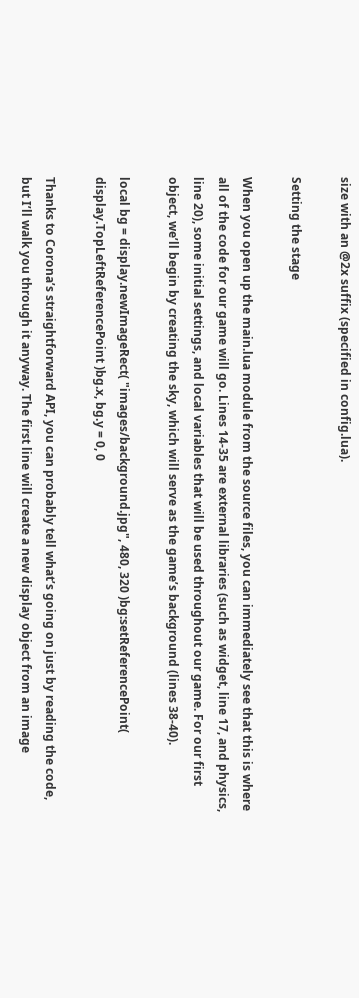size with an @2x suffix (specified in config.lua).

Setting the stage

When you open up the main.lua module from the source files, you can immediately see that this is where all of the code for our game will go. Lines 14-35 are external libraries (such as widget, line 17, and physics, line 20), some initial settings, and local variables that will be used throughout our game. For our first object, we’ll begin by creating the sky, which will serve as the game’s background (lines 38-40).

local bg = display.newImageRect( "images/background.jpg", 480, 320 )bg:setReferencePoint( display.TopLeftReferencePoint )bg.x, bg.y = 0, 0

Thanks to Corona’s straightforward API, you can probably tell what’s going on just by reading the code, but I’ll walk you through it anyway. The first line will create a new display object from an image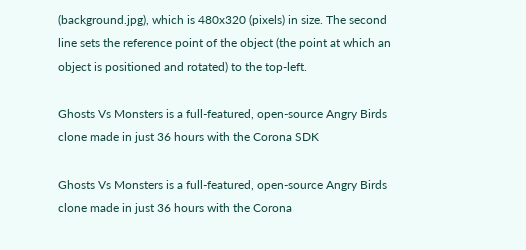(background.jpg), which is 480x320 (pixels) in size. The second line sets the reference point of the object (the point at which an object is positioned and rotated) to the top-left.

Ghosts Vs Monsters is a full-featured, open-source Angry Birds clone made in just 36 hours with the Corona SDK

Ghosts Vs Monsters is a full-featured, open-source Angry Birds clone made in just 36 hours with the Corona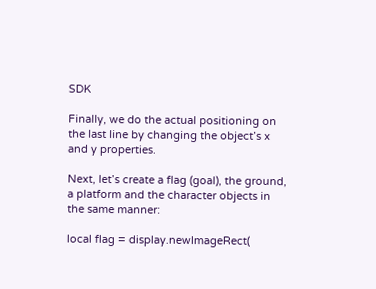SDK

Finally, we do the actual positioning on the last line by changing the object’s x and y properties.

Next, let’s create a flag (goal), the ground, a platform and the character objects in the same manner:

local flag = display.newImageRect(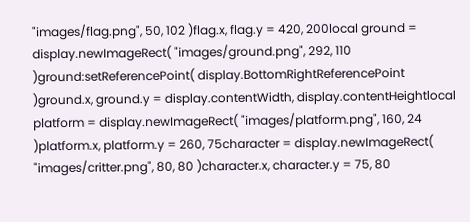"images/flag.png", 50, 102 )flag.x, flag.y = 420, 200local ground = display.newImageRect( "images/ground.png", 292, 110 )ground:setReferencePoint( display.BottomRightReferencePoint )ground.x, ground.y = display.contentWidth, display.contentHeightlocal platform = display.newImageRect( "images/platform.png", 160, 24 )platform.x, platform.y = 260, 75character = display.newImageRect( "images/critter.png", 80, 80 )character.x, character.y = 75, 80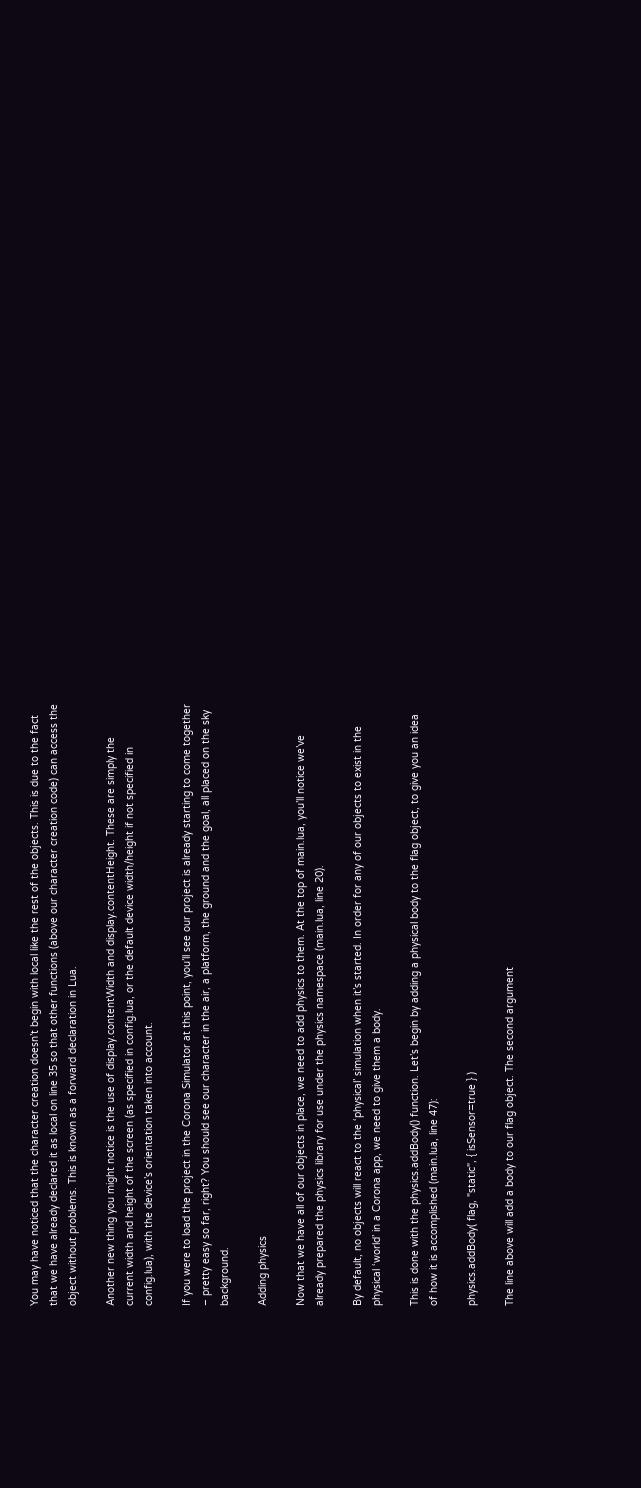You may have noticed that the character creation doesn’t begin with local like the rest of the objects. This is due to the fact that we have already declared it as local on line 35 so that other functions (above our character creation code) can access the object without problems. This is known as a forward declaration in Lua.

Another new thing you might notice is the use of display.contentWidth and display.contentHeight. These are simply the current width and height of the screen (as specified in config.lua, or the default device width/height if not specified in config.lua), with the device’s orientation taken into account.

If you were to load the project in the Corona Simulator at this point, you’ll see our project is already starting to come together – pretty easy so far, right? You should see our character in the air, a platform, the ground and the goal, all placed on the sky background.

Adding physics

Now that we have all of our objects in place, we need to add physics to them. At the top of main.lua, you’ll notice we’ve already prepared the physics library for use under the physics namespace (main.lua, line 20).

By default, no objects will react to the ‘physical’ simulation when it’s started. In order for any of our objects to exist in the physical ‘world’ in a Corona app, we need to give them a body.

This is done with the physics.addBody() function. Let’s begin by adding a physical body to the flag object, to give you an idea of how it is accomplished (main.lua, line 47):

physics.addBody( flag, "static", { isSensor=true } )

The line above will add a body to our flag object. The second argument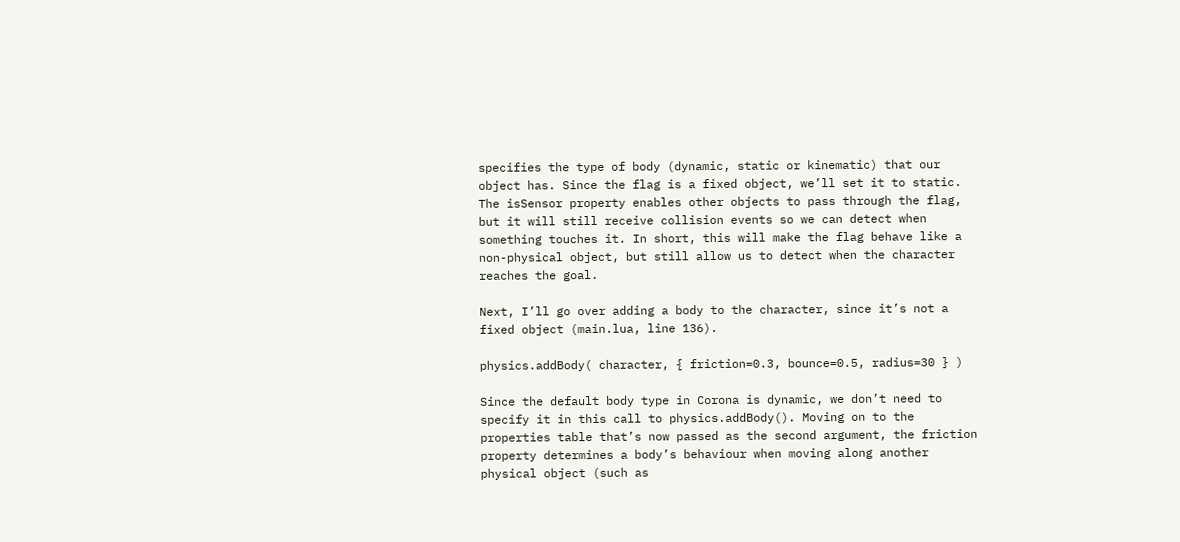specifies the type of body (dynamic, static or kinematic) that our object has. Since the flag is a fixed object, we’ll set it to static. The isSensor property enables other objects to pass through the flag, but it will still receive collision events so we can detect when something touches it. In short, this will make the flag behave like a non-physical object, but still allow us to detect when the character reaches the goal.

Next, I’ll go over adding a body to the character, since it’s not a fixed object (main.lua, line 136).

physics.addBody( character, { friction=0.3, bounce=0.5, radius=30 } )

Since the default body type in Corona is dynamic, we don’t need to specify it in this call to physics.addBody(). Moving on to the properties table that’s now passed as the second argument, the friction property determines a body’s behaviour when moving along another physical object (such as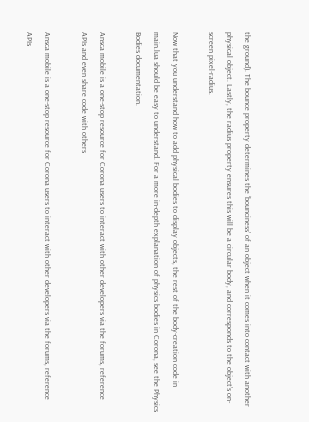the ground). The bounce property determines the ‘bounciness’ of an object when it comes into contact with another physical object. Lastly, the radius property ensures this will be a circular body, and corresponds to the object’s on-screen pixel-radius.

Now that you understand how to add physical bodies to display objects, the rest of the body-creation code in main.lua should be easy to understand. For a more in-depth explanation of physics bodies in Corona, see the Physics Bodies documentation.

Ansca mobile is a one-stop resource for Corona users to interact with other developers via the forums, reference APIs and even share code with others

Ansca mobile is a one-stop resource for Corona users to interact with other developers via the forums, reference APIs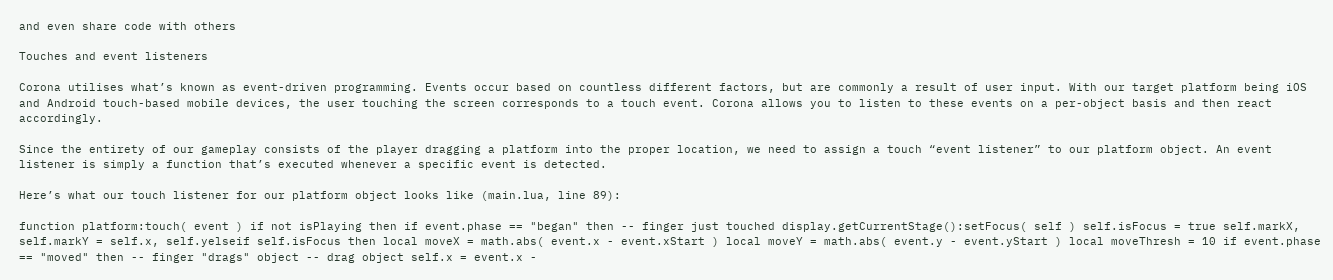and even share code with others

Touches and event listeners

Corona utilises what’s known as event-driven programming. Events occur based on countless different factors, but are commonly a result of user input. With our target platform being iOS and Android touch-based mobile devices, the user touching the screen corresponds to a touch event. Corona allows you to listen to these events on a per-object basis and then react accordingly.

Since the entirety of our gameplay consists of the player dragging a platform into the proper location, we need to assign a touch “event listener” to our platform object. An event listener is simply a function that’s executed whenever a specific event is detected.

Here’s what our touch listener for our platform object looks like (main.lua, line 89):

function platform:touch( event ) if not isPlaying then if event.phase == "began" then -- finger just touched display.getCurrentStage():setFocus( self ) self.isFocus = true self.markX, self.markY = self.x, self.yelseif self.isFocus then local moveX = math.abs( event.x - event.xStart ) local moveY = math.abs( event.y - event.yStart ) local moveThresh = 10 if event.phase == "moved" then -- finger "drags" object -- drag object self.x = event.x -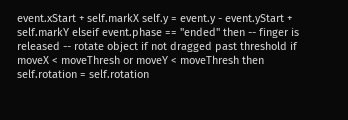event.xStart + self.markX self.y = event.y - event.yStart + self.markY elseif event.phase == "ended" then -- finger is released -- rotate object if not dragged past threshold if moveX < moveThresh or moveY < moveThresh then self.rotation = self.rotation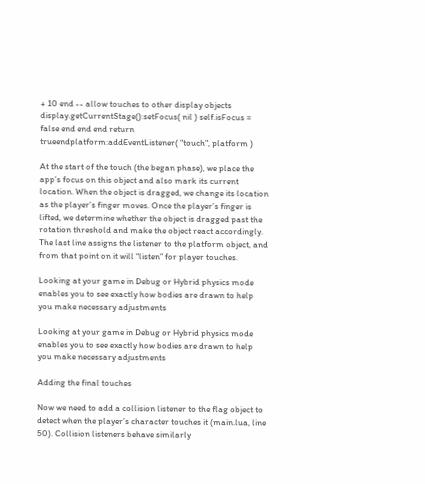+ 10 end -- allow touches to other display objects display.getCurrentStage():setFocus( nil ) self.isFocus = false end end end return trueendplatform:addEventListener( "touch", platform )

At the start of the touch (the began phase), we place the app’s focus on this object and also mark its current location. When the object is dragged, we change its location as the player’s finger moves. Once the player’s finger is lifted, we determine whether the object is dragged past the rotation threshold and make the object react accordingly. The last line assigns the listener to the platform object, and from that point on it will “listen” for player touches.

Looking at your game in Debug or Hybrid physics mode enables you to see exactly how bodies are drawn to help you make necessary adjustments

Looking at your game in Debug or Hybrid physics mode enables you to see exactly how bodies are drawn to help you make necessary adjustments

Adding the final touches

Now we need to add a collision listener to the flag object to detect when the player’s character touches it (main.lua, line 50). Collision listeners behave similarly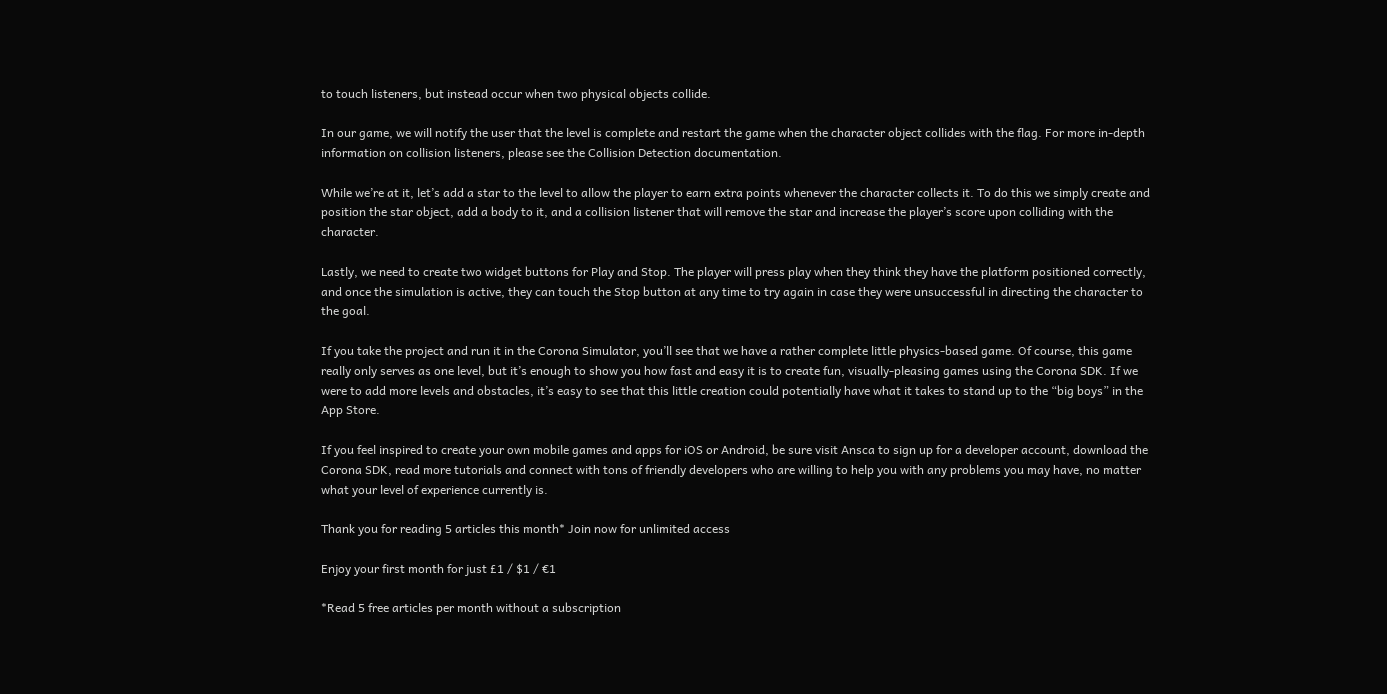to touch listeners, but instead occur when two physical objects collide.

In our game, we will notify the user that the level is complete and restart the game when the character object collides with the flag. For more in-depth information on collision listeners, please see the Collision Detection documentation.

While we’re at it, let’s add a star to the level to allow the player to earn extra points whenever the character collects it. To do this we simply create and position the star object, add a body to it, and a collision listener that will remove the star and increase the player’s score upon colliding with the character.

Lastly, we need to create two widget buttons for Play and Stop. The player will press play when they think they have the platform positioned correctly, and once the simulation is active, they can touch the Stop button at any time to try again in case they were unsuccessful in directing the character to the goal.

If you take the project and run it in the Corona Simulator, you’ll see that we have a rather complete little physics-based game. Of course, this game really only serves as one level, but it’s enough to show you how fast and easy it is to create fun, visually-pleasing games using the Corona SDK. If we were to add more levels and obstacles, it’s easy to see that this little creation could potentially have what it takes to stand up to the “big boys” in the App Store.

If you feel inspired to create your own mobile games and apps for iOS or Android, be sure visit Ansca to sign up for a developer account, download the Corona SDK, read more tutorials and connect with tons of friendly developers who are willing to help you with any problems you may have, no matter what your level of experience currently is.

Thank you for reading 5 articles this month* Join now for unlimited access

Enjoy your first month for just £1 / $1 / €1

*Read 5 free articles per month without a subscription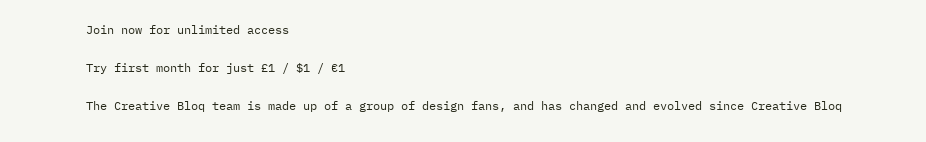Join now for unlimited access

Try first month for just £1 / $1 / €1

The Creative Bloq team is made up of a group of design fans, and has changed and evolved since Creative Bloq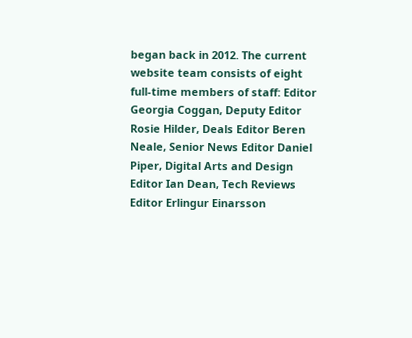began back in 2012. The current website team consists of eight full-time members of staff: Editor Georgia Coggan, Deputy Editor Rosie Hilder, Deals Editor Beren Neale, Senior News Editor Daniel Piper, Digital Arts and Design Editor Ian Dean, Tech Reviews Editor Erlingur Einarsson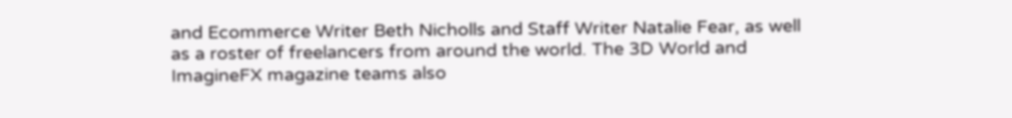and Ecommerce Writer Beth Nicholls and Staff Writer Natalie Fear, as well as a roster of freelancers from around the world. The 3D World and ImagineFX magazine teams also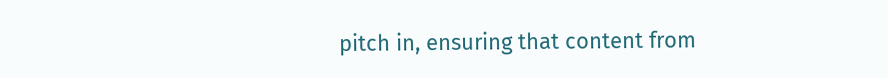pitch in, ensuring that content from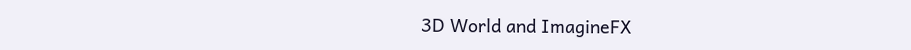3D World and ImagineFX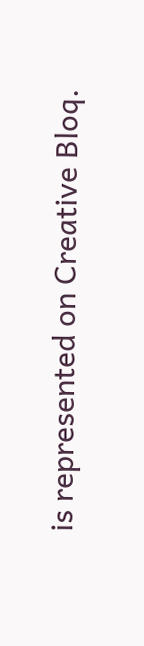is represented on Creative Bloq.